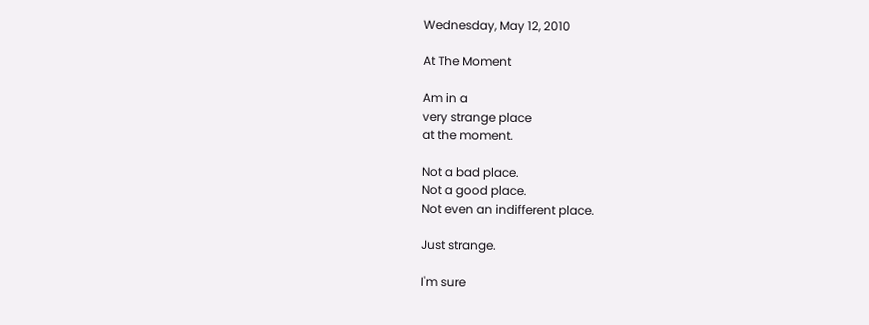Wednesday, May 12, 2010

At The Moment

Am in a
very strange place
at the moment.

Not a bad place.
Not a good place.
Not even an indifferent place.

Just strange.

I'm sure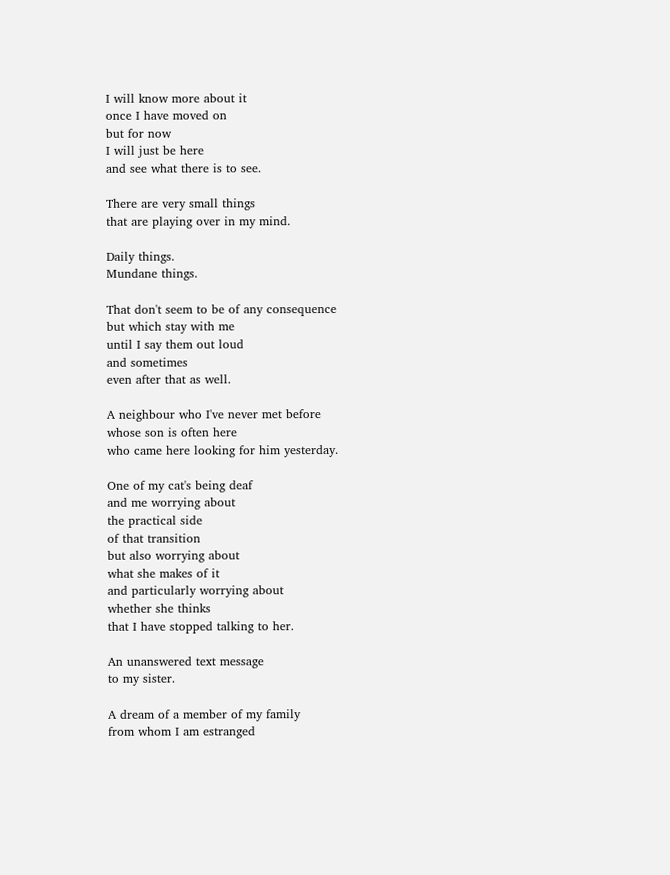I will know more about it
once I have moved on
but for now
I will just be here
and see what there is to see.

There are very small things
that are playing over in my mind.

Daily things.
Mundane things.

That don't seem to be of any consequence
but which stay with me
until I say them out loud
and sometimes
even after that as well.

A neighbour who I've never met before
whose son is often here
who came here looking for him yesterday.

One of my cat's being deaf
and me worrying about
the practical side
of that transition
but also worrying about
what she makes of it
and particularly worrying about
whether she thinks
that I have stopped talking to her.

An unanswered text message
to my sister.

A dream of a member of my family
from whom I am estranged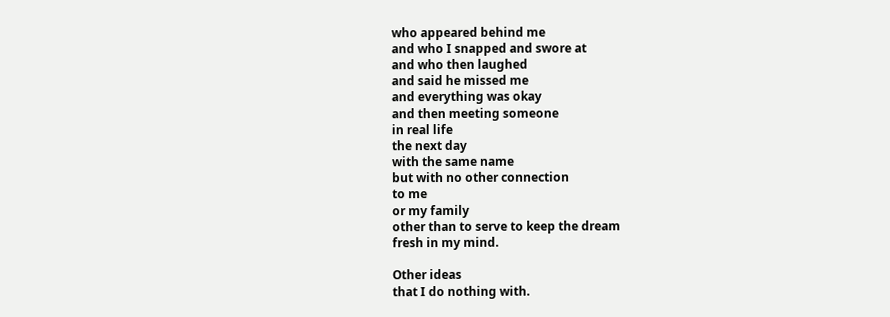who appeared behind me
and who I snapped and swore at
and who then laughed
and said he missed me
and everything was okay
and then meeting someone
in real life
the next day
with the same name
but with no other connection
to me
or my family
other than to serve to keep the dream
fresh in my mind.

Other ideas
that I do nothing with.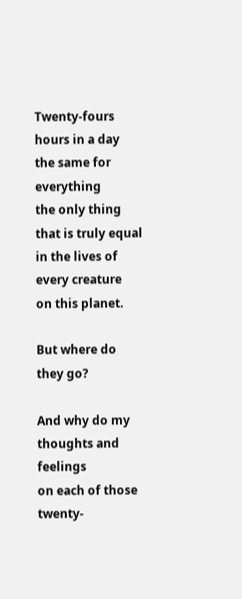Twenty-fours hours in a day
the same for everything
the only thing
that is truly equal
in the lives of
every creature
on this planet.

But where do they go?

And why do my
thoughts and feelings
on each of those
twenty-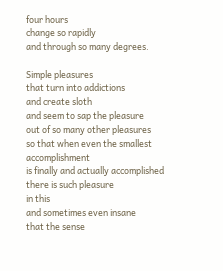four hours
change so rapidly
and through so many degrees.

Simple pleasures
that turn into addictions
and create sloth
and seem to sap the pleasure
out of so many other pleasures
so that when even the smallest accomplishment
is finally and actually accomplished
there is such pleasure
in this
and sometimes even insane
that the sense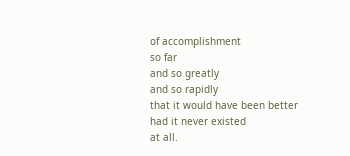of accomplishment
so far
and so greatly
and so rapidly
that it would have been better
had it never existed
at all.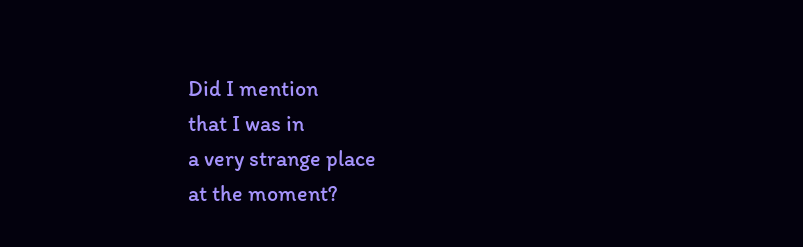Did I mention
that I was in
a very strange place
at the moment?